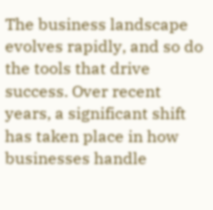The business landscape evolves rapidly, and so do the tools that drive success. Over recent years, a significant shift has taken place in how businesses handle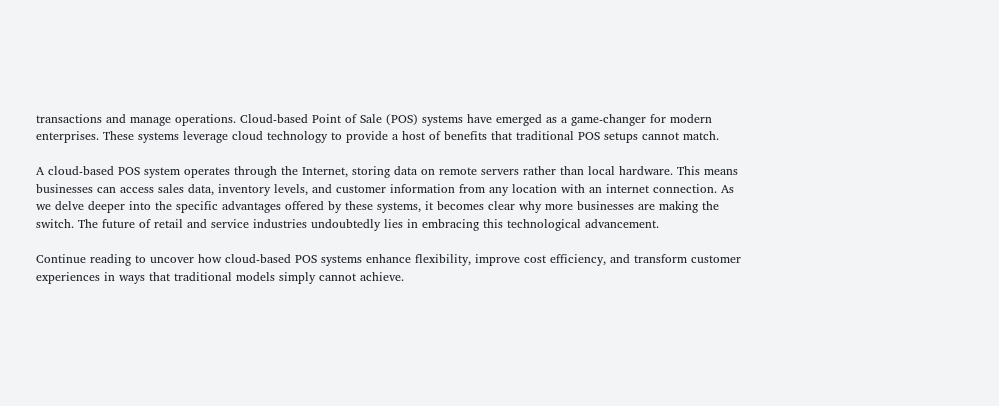transactions and manage operations. Cloud-based Point of Sale (POS) systems have emerged as a game-changer for modern enterprises. These systems leverage cloud technology to provide a host of benefits that traditional POS setups cannot match.

A cloud-based POS system operates through the Internet, storing data on remote servers rather than local hardware. This means businesses can access sales data, inventory levels, and customer information from any location with an internet connection. As we delve deeper into the specific advantages offered by these systems, it becomes clear why more businesses are making the switch. The future of retail and service industries undoubtedly lies in embracing this technological advancement.

Continue reading to uncover how cloud-based POS systems enhance flexibility, improve cost efficiency, and transform customer experiences in ways that traditional models simply cannot achieve.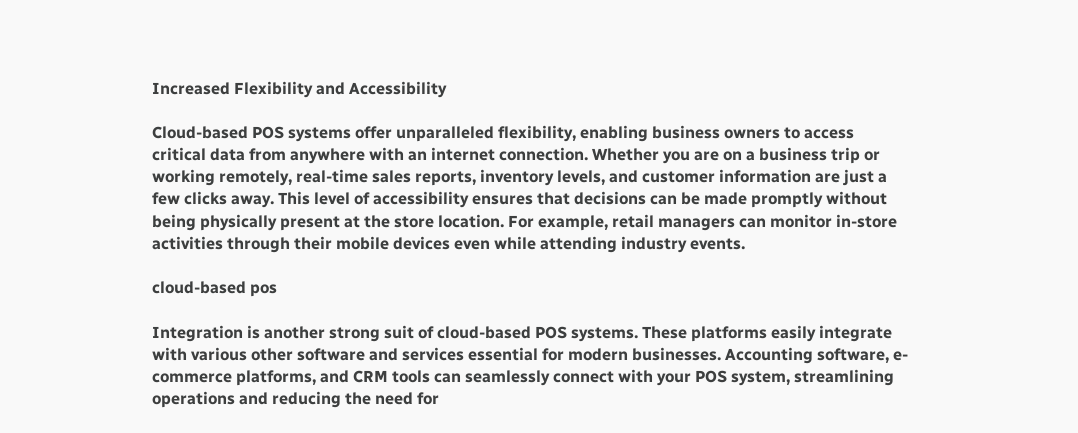Increased Flexibility and Accessibility

Cloud-based POS systems offer unparalleled flexibility, enabling business owners to access critical data from anywhere with an internet connection. Whether you are on a business trip or working remotely, real-time sales reports, inventory levels, and customer information are just a few clicks away. This level of accessibility ensures that decisions can be made promptly without being physically present at the store location. For example, retail managers can monitor in-store activities through their mobile devices even while attending industry events.

cloud-based pos

Integration is another strong suit of cloud-based POS systems. These platforms easily integrate with various other software and services essential for modern businesses. Accounting software, e-commerce platforms, and CRM tools can seamlessly connect with your POS system, streamlining operations and reducing the need for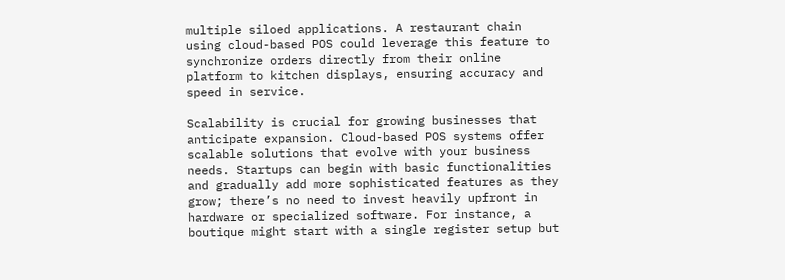multiple siloed applications. A restaurant chain using cloud-based POS could leverage this feature to synchronize orders directly from their online platform to kitchen displays, ensuring accuracy and speed in service.

Scalability is crucial for growing businesses that anticipate expansion. Cloud-based POS systems offer scalable solutions that evolve with your business needs. Startups can begin with basic functionalities and gradually add more sophisticated features as they grow; there’s no need to invest heavily upfront in hardware or specialized software. For instance, a boutique might start with a single register setup but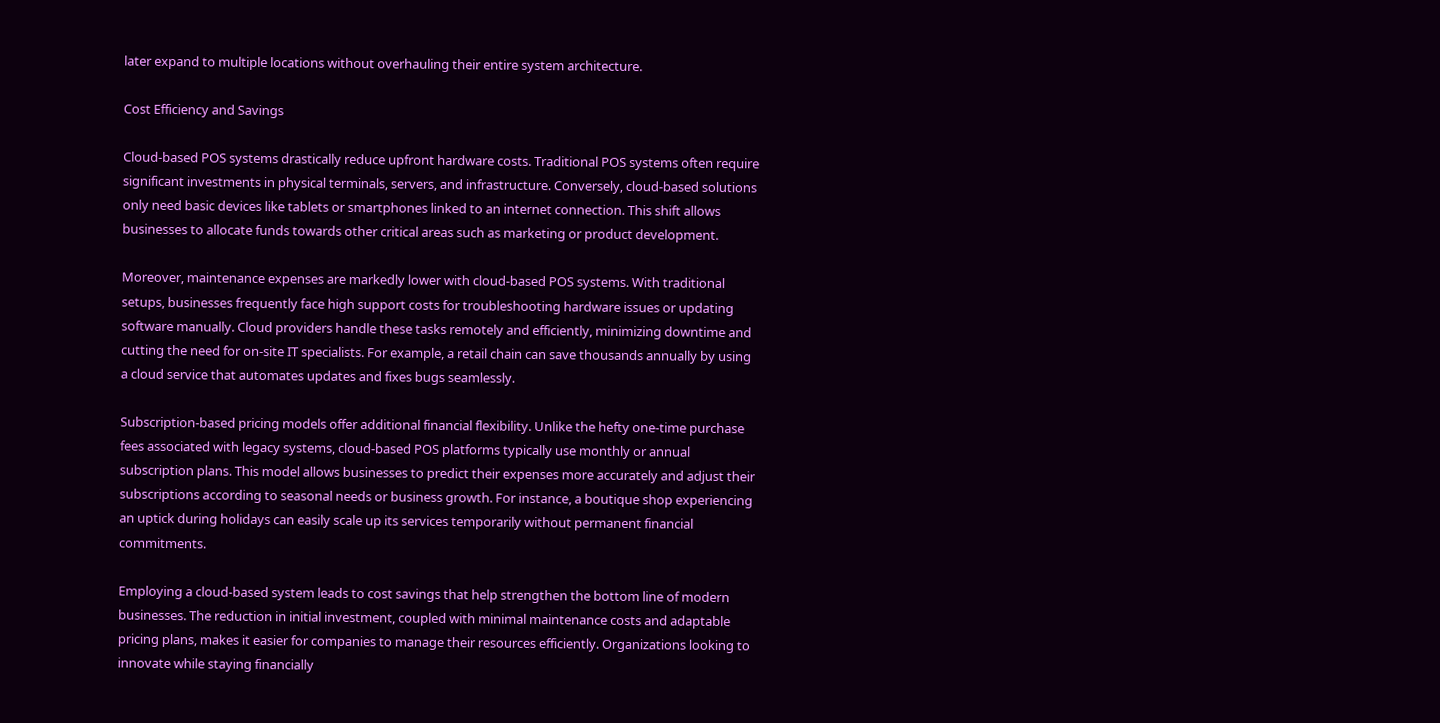later expand to multiple locations without overhauling their entire system architecture.

Cost Efficiency and Savings

Cloud-based POS systems drastically reduce upfront hardware costs. Traditional POS systems often require significant investments in physical terminals, servers, and infrastructure. Conversely, cloud-based solutions only need basic devices like tablets or smartphones linked to an internet connection. This shift allows businesses to allocate funds towards other critical areas such as marketing or product development.

Moreover, maintenance expenses are markedly lower with cloud-based POS systems. With traditional setups, businesses frequently face high support costs for troubleshooting hardware issues or updating software manually. Cloud providers handle these tasks remotely and efficiently, minimizing downtime and cutting the need for on-site IT specialists. For example, a retail chain can save thousands annually by using a cloud service that automates updates and fixes bugs seamlessly.

Subscription-based pricing models offer additional financial flexibility. Unlike the hefty one-time purchase fees associated with legacy systems, cloud-based POS platforms typically use monthly or annual subscription plans. This model allows businesses to predict their expenses more accurately and adjust their subscriptions according to seasonal needs or business growth. For instance, a boutique shop experiencing an uptick during holidays can easily scale up its services temporarily without permanent financial commitments.

Employing a cloud-based system leads to cost savings that help strengthen the bottom line of modern businesses. The reduction in initial investment, coupled with minimal maintenance costs and adaptable pricing plans, makes it easier for companies to manage their resources efficiently. Organizations looking to innovate while staying financially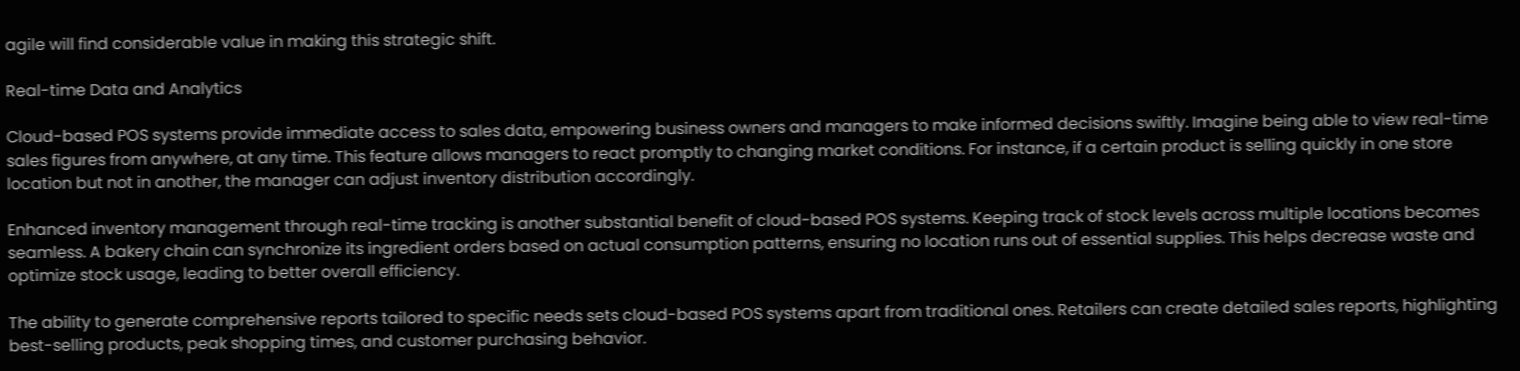agile will find considerable value in making this strategic shift.

Real-time Data and Analytics

Cloud-based POS systems provide immediate access to sales data, empowering business owners and managers to make informed decisions swiftly. Imagine being able to view real-time sales figures from anywhere, at any time. This feature allows managers to react promptly to changing market conditions. For instance, if a certain product is selling quickly in one store location but not in another, the manager can adjust inventory distribution accordingly.

Enhanced inventory management through real-time tracking is another substantial benefit of cloud-based POS systems. Keeping track of stock levels across multiple locations becomes seamless. A bakery chain can synchronize its ingredient orders based on actual consumption patterns, ensuring no location runs out of essential supplies. This helps decrease waste and optimize stock usage, leading to better overall efficiency.

The ability to generate comprehensive reports tailored to specific needs sets cloud-based POS systems apart from traditional ones. Retailers can create detailed sales reports, highlighting best-selling products, peak shopping times, and customer purchasing behavior.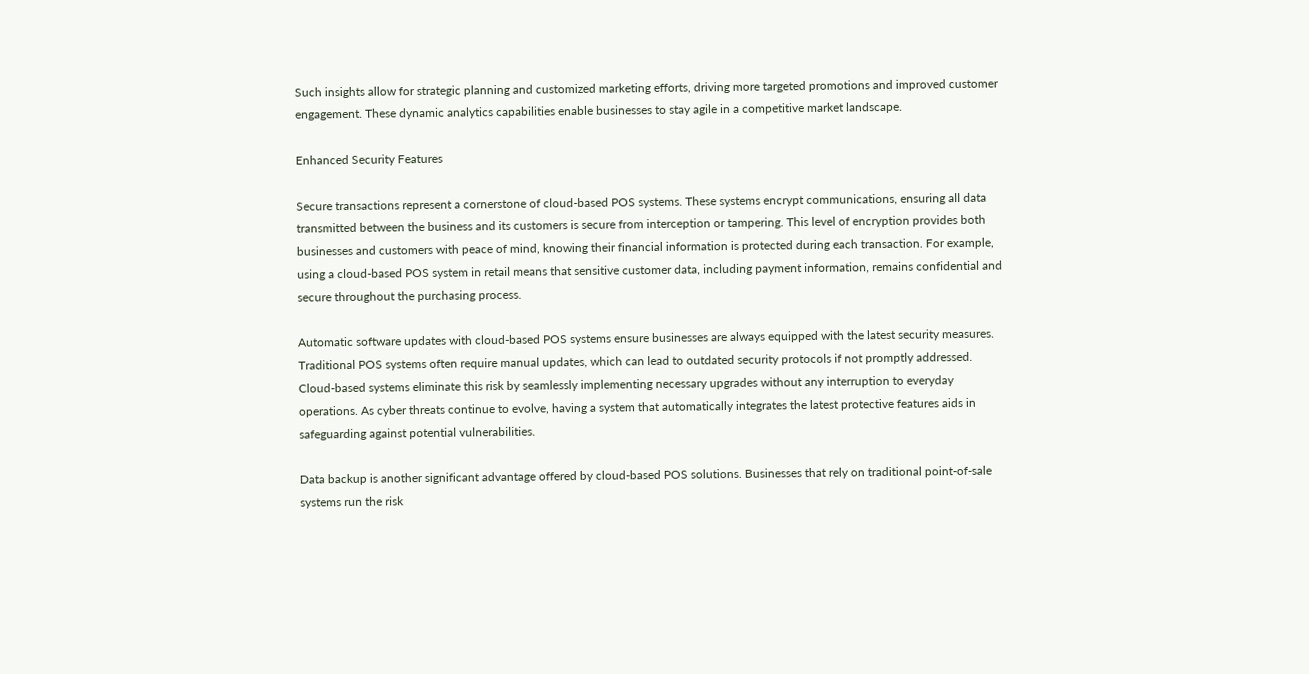Such insights allow for strategic planning and customized marketing efforts, driving more targeted promotions and improved customer engagement. These dynamic analytics capabilities enable businesses to stay agile in a competitive market landscape.

Enhanced Security Features

Secure transactions represent a cornerstone of cloud-based POS systems. These systems encrypt communications, ensuring all data transmitted between the business and its customers is secure from interception or tampering. This level of encryption provides both businesses and customers with peace of mind, knowing their financial information is protected during each transaction. For example, using a cloud-based POS system in retail means that sensitive customer data, including payment information, remains confidential and secure throughout the purchasing process.

Automatic software updates with cloud-based POS systems ensure businesses are always equipped with the latest security measures. Traditional POS systems often require manual updates, which can lead to outdated security protocols if not promptly addressed. Cloud-based systems eliminate this risk by seamlessly implementing necessary upgrades without any interruption to everyday operations. As cyber threats continue to evolve, having a system that automatically integrates the latest protective features aids in safeguarding against potential vulnerabilities.

Data backup is another significant advantage offered by cloud-based POS solutions. Businesses that rely on traditional point-of-sale systems run the risk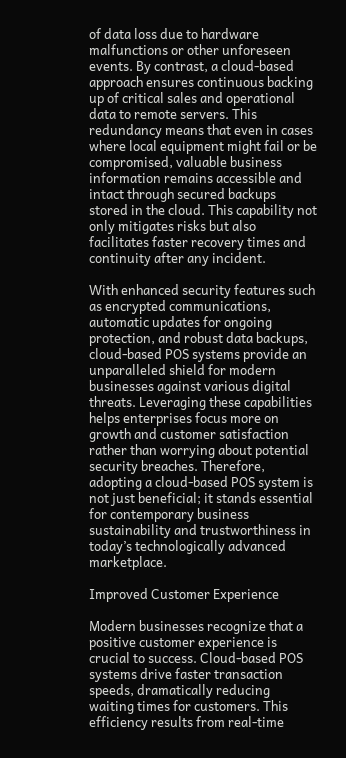of data loss due to hardware malfunctions or other unforeseen events. By contrast, a cloud-based approach ensures continuous backing up of critical sales and operational data to remote servers. This redundancy means that even in cases where local equipment might fail or be compromised, valuable business information remains accessible and intact through secured backups stored in the cloud. This capability not only mitigates risks but also facilitates faster recovery times and continuity after any incident.

With enhanced security features such as encrypted communications, automatic updates for ongoing protection, and robust data backups, cloud-based POS systems provide an unparalleled shield for modern businesses against various digital threats. Leveraging these capabilities helps enterprises focus more on growth and customer satisfaction rather than worrying about potential security breaches. Therefore, adopting a cloud-based POS system is not just beneficial; it stands essential for contemporary business sustainability and trustworthiness in today’s technologically advanced marketplace.

Improved Customer Experience

Modern businesses recognize that a positive customer experience is crucial to success. Cloud-based POS systems drive faster transaction speeds, dramatically reducing waiting times for customers. This efficiency results from real-time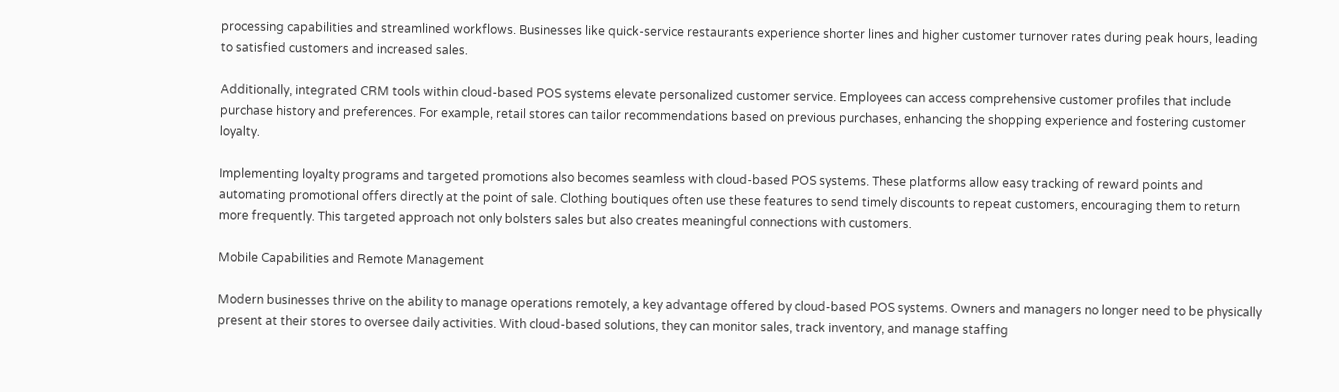processing capabilities and streamlined workflows. Businesses like quick-service restaurants experience shorter lines and higher customer turnover rates during peak hours, leading to satisfied customers and increased sales.

Additionally, integrated CRM tools within cloud-based POS systems elevate personalized customer service. Employees can access comprehensive customer profiles that include purchase history and preferences. For example, retail stores can tailor recommendations based on previous purchases, enhancing the shopping experience and fostering customer loyalty.

Implementing loyalty programs and targeted promotions also becomes seamless with cloud-based POS systems. These platforms allow easy tracking of reward points and automating promotional offers directly at the point of sale. Clothing boutiques often use these features to send timely discounts to repeat customers, encouraging them to return more frequently. This targeted approach not only bolsters sales but also creates meaningful connections with customers.

Mobile Capabilities and Remote Management

Modern businesses thrive on the ability to manage operations remotely, a key advantage offered by cloud-based POS systems. Owners and managers no longer need to be physically present at their stores to oversee daily activities. With cloud-based solutions, they can monitor sales, track inventory, and manage staffing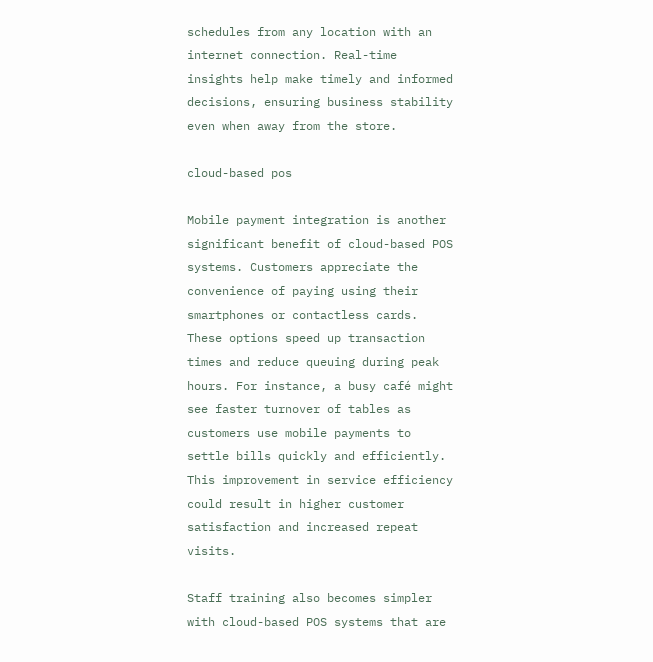schedules from any location with an internet connection. Real-time insights help make timely and informed decisions, ensuring business stability even when away from the store.

cloud-based pos

Mobile payment integration is another significant benefit of cloud-based POS systems. Customers appreciate the convenience of paying using their smartphones or contactless cards. These options speed up transaction times and reduce queuing during peak hours. For instance, a busy café might see faster turnover of tables as customers use mobile payments to settle bills quickly and efficiently. This improvement in service efficiency could result in higher customer satisfaction and increased repeat visits.

Staff training also becomes simpler with cloud-based POS systems that are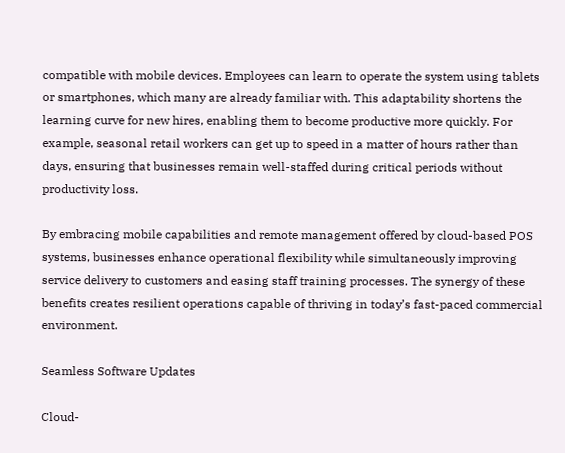compatible with mobile devices. Employees can learn to operate the system using tablets or smartphones, which many are already familiar with. This adaptability shortens the learning curve for new hires, enabling them to become productive more quickly. For example, seasonal retail workers can get up to speed in a matter of hours rather than days, ensuring that businesses remain well-staffed during critical periods without productivity loss.

By embracing mobile capabilities and remote management offered by cloud-based POS systems, businesses enhance operational flexibility while simultaneously improving service delivery to customers and easing staff training processes. The synergy of these benefits creates resilient operations capable of thriving in today’s fast-paced commercial environment.

Seamless Software Updates

Cloud-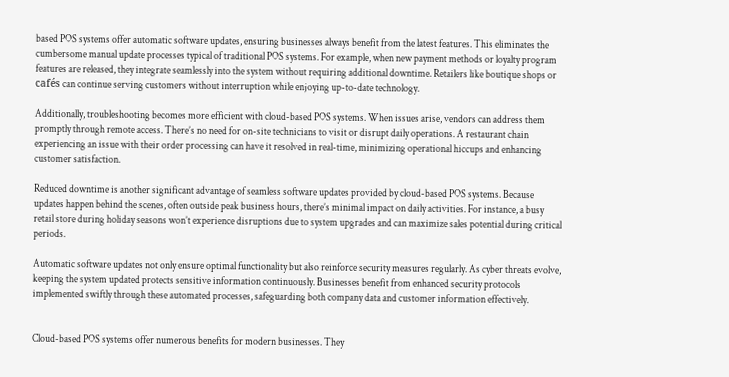based POS systems offer automatic software updates, ensuring businesses always benefit from the latest features. This eliminates the cumbersome manual update processes typical of traditional POS systems. For example, when new payment methods or loyalty program features are released, they integrate seamlessly into the system without requiring additional downtime. Retailers like boutique shops or cafés can continue serving customers without interruption while enjoying up-to-date technology.

Additionally, troubleshooting becomes more efficient with cloud-based POS systems. When issues arise, vendors can address them promptly through remote access. There’s no need for on-site technicians to visit or disrupt daily operations. A restaurant chain experiencing an issue with their order processing can have it resolved in real-time, minimizing operational hiccups and enhancing customer satisfaction.

Reduced downtime is another significant advantage of seamless software updates provided by cloud-based POS systems. Because updates happen behind the scenes, often outside peak business hours, there’s minimal impact on daily activities. For instance, a busy retail store during holiday seasons won’t experience disruptions due to system upgrades and can maximize sales potential during critical periods.

Automatic software updates not only ensure optimal functionality but also reinforce security measures regularly. As cyber threats evolve, keeping the system updated protects sensitive information continuously. Businesses benefit from enhanced security protocols implemented swiftly through these automated processes, safeguarding both company data and customer information effectively.


Cloud-based POS systems offer numerous benefits for modern businesses. They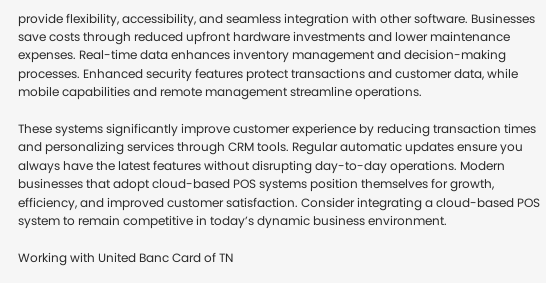provide flexibility, accessibility, and seamless integration with other software. Businesses save costs through reduced upfront hardware investments and lower maintenance expenses. Real-time data enhances inventory management and decision-making processes. Enhanced security features protect transactions and customer data, while mobile capabilities and remote management streamline operations.

These systems significantly improve customer experience by reducing transaction times and personalizing services through CRM tools. Regular automatic updates ensure you always have the latest features without disrupting day-to-day operations. Modern businesses that adopt cloud-based POS systems position themselves for growth, efficiency, and improved customer satisfaction. Consider integrating a cloud-based POS system to remain competitive in today’s dynamic business environment.

Working with United Banc Card of TN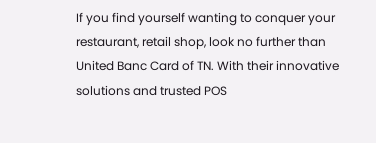If you find yourself wanting to conquer your restaurant, retail shop, look no further than United Banc Card of TN. With their innovative solutions and trusted POS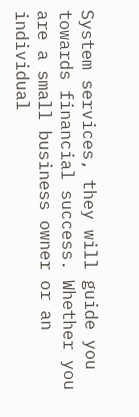System services, they will guide you towards financial success. Whether you are a small business owner or an individual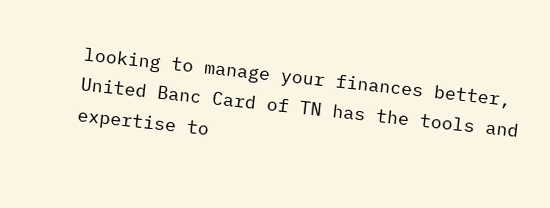looking to manage your finances better, United Banc Card of TN has the tools and expertise to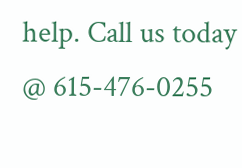help. Call us today @ 615-476-0255